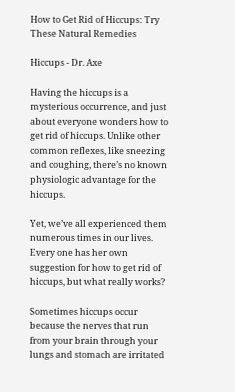How to Get Rid of Hiccups: Try These Natural Remedies

Hiccups - Dr. Axe

Having the hiccups is a mysterious occurrence, and just about everyone wonders how to get rid of hiccups. Unlike other common reflexes, like sneezing and coughing, there’s no known physiologic advantage for the hiccups.

Yet, we’ve all experienced them numerous times in our lives. Every one has her own suggestion for how to get rid of hiccups, but what really works?

Sometimes hiccups occur because the nerves that run from your brain through your lungs and stomach are irritated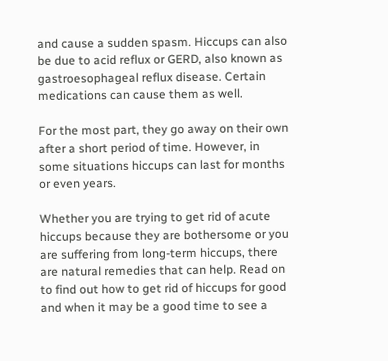and cause a sudden spasm. Hiccups can also be due to acid reflux or GERD, also known as gastroesophageal reflux disease. Certain medications can cause them as well.

For the most part, they go away on their own after a short period of time. However, in some situations hiccups can last for months or even years.

Whether you are trying to get rid of acute hiccups because they are bothersome or you are suffering from long-term hiccups, there are natural remedies that can help. Read on to find out how to get rid of hiccups for good and when it may be a good time to see a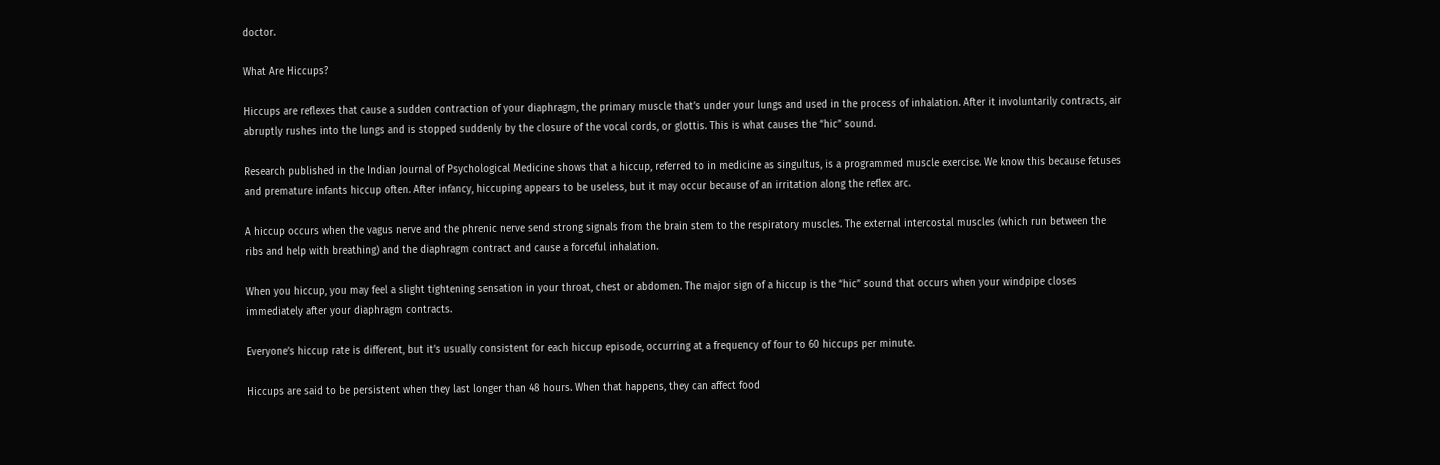doctor.

What Are Hiccups?

Hiccups are reflexes that cause a sudden contraction of your diaphragm, the primary muscle that’s under your lungs and used in the process of inhalation. After it involuntarily contracts, air abruptly rushes into the lungs and is stopped suddenly by the closure of the vocal cords, or glottis. This is what causes the “hic” sound.

Research published in the Indian Journal of Psychological Medicine shows that a hiccup, referred to in medicine as singultus, is a programmed muscle exercise. We know this because fetuses and premature infants hiccup often. After infancy, hiccuping appears to be useless, but it may occur because of an irritation along the reflex arc.

A hiccup occurs when the vagus nerve and the phrenic nerve send strong signals from the brain stem to the respiratory muscles. The external intercostal muscles (which run between the ribs and help with breathing) and the diaphragm contract and cause a forceful inhalation.

When you hiccup, you may feel a slight tightening sensation in your throat, chest or abdomen. The major sign of a hiccup is the “hic” sound that occurs when your windpipe closes immediately after your diaphragm contracts.

Everyone’s hiccup rate is different, but it’s usually consistent for each hiccup episode, occurring at a frequency of four to 60 hiccups per minute.

Hiccups are said to be persistent when they last longer than 48 hours. When that happens, they can affect food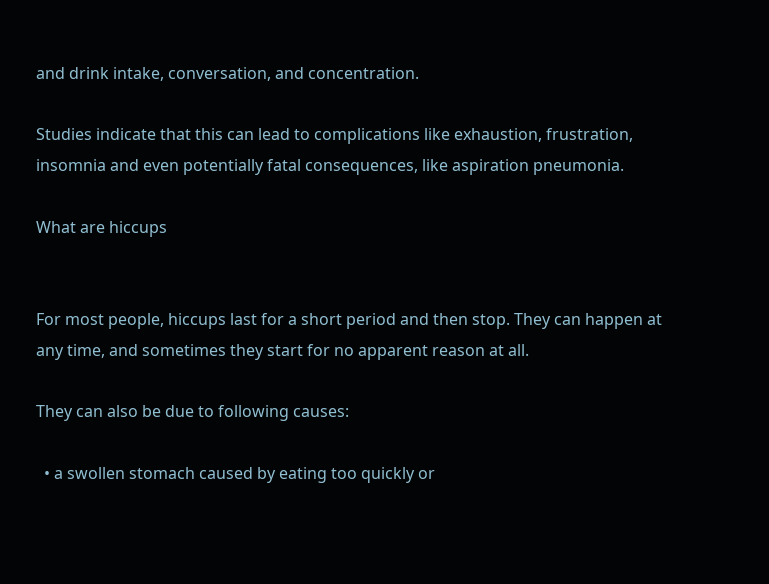and drink intake, conversation, and concentration.

Studies indicate that this can lead to complications like exhaustion, frustration, insomnia and even potentially fatal consequences, like aspiration pneumonia.

What are hiccups


For most people, hiccups last for a short period and then stop. They can happen at any time, and sometimes they start for no apparent reason at all.

They can also be due to following causes:

  • a swollen stomach caused by eating too quickly or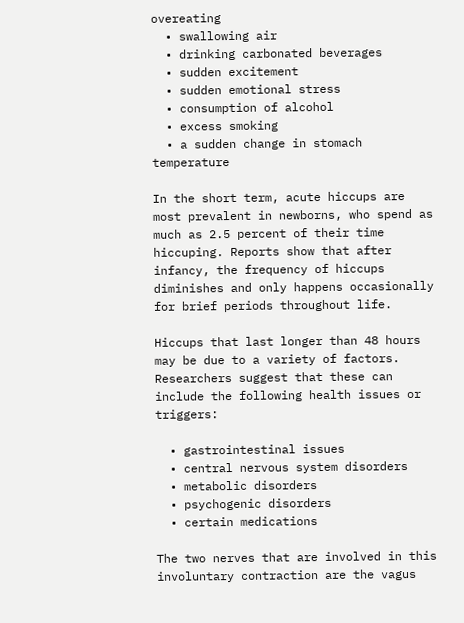overeating
  • swallowing air
  • drinking carbonated beverages
  • sudden excitement
  • sudden emotional stress
  • consumption of alcohol
  • excess smoking
  • a sudden change in stomach temperature

In the short term, acute hiccups are most prevalent in newborns, who spend as much as 2.5 percent of their time hiccuping. Reports show that after infancy, the frequency of hiccups diminishes and only happens occasionally for brief periods throughout life.

Hiccups that last longer than 48 hours may be due to a variety of factors. Researchers suggest that these can include the following health issues or triggers:

  • gastrointestinal issues
  • central nervous system disorders
  • metabolic disorders
  • psychogenic disorders
  • certain medications

The two nerves that are involved in this involuntary contraction are the vagus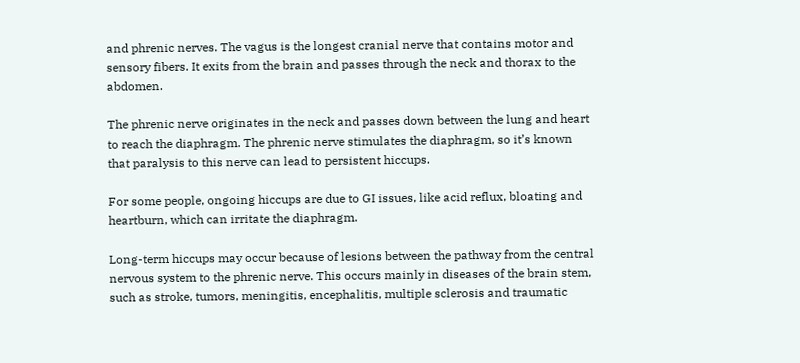and phrenic nerves. The vagus is the longest cranial nerve that contains motor and sensory fibers. It exits from the brain and passes through the neck and thorax to the abdomen.

The phrenic nerve originates in the neck and passes down between the lung and heart to reach the diaphragm. The phrenic nerve stimulates the diaphragm, so it’s known that paralysis to this nerve can lead to persistent hiccups.

For some people, ongoing hiccups are due to GI issues, like acid reflux, bloating and heartburn, which can irritate the diaphragm.

Long-term hiccups may occur because of lesions between the pathway from the central nervous system to the phrenic nerve. This occurs mainly in diseases of the brain stem, such as stroke, tumors, meningitis, encephalitis, multiple sclerosis and traumatic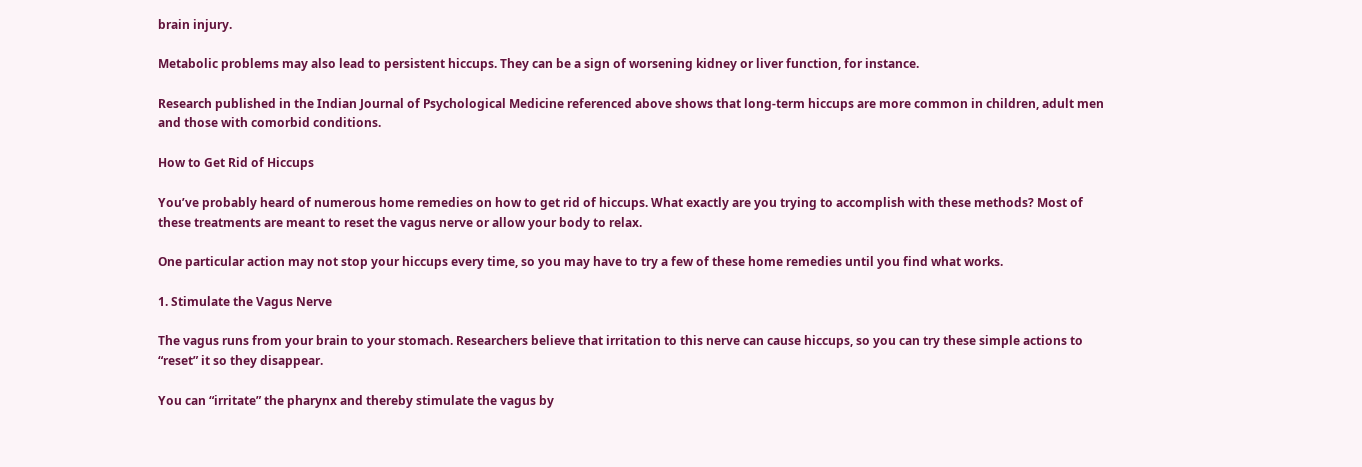brain injury.

Metabolic problems may also lead to persistent hiccups. They can be a sign of worsening kidney or liver function, for instance.

Research published in the Indian Journal of Psychological Medicine referenced above shows that long-term hiccups are more common in children, adult men and those with comorbid conditions.

How to Get Rid of Hiccups

You’ve probably heard of numerous home remedies on how to get rid of hiccups. What exactly are you trying to accomplish with these methods? Most of these treatments are meant to reset the vagus nerve or allow your body to relax.

One particular action may not stop your hiccups every time, so you may have to try a few of these home remedies until you find what works.

1. Stimulate the Vagus Nerve

The vagus runs from your brain to your stomach. Researchers believe that irritation to this nerve can cause hiccups, so you can try these simple actions to “reset” it so they disappear.

You can “irritate” the pharynx and thereby stimulate the vagus by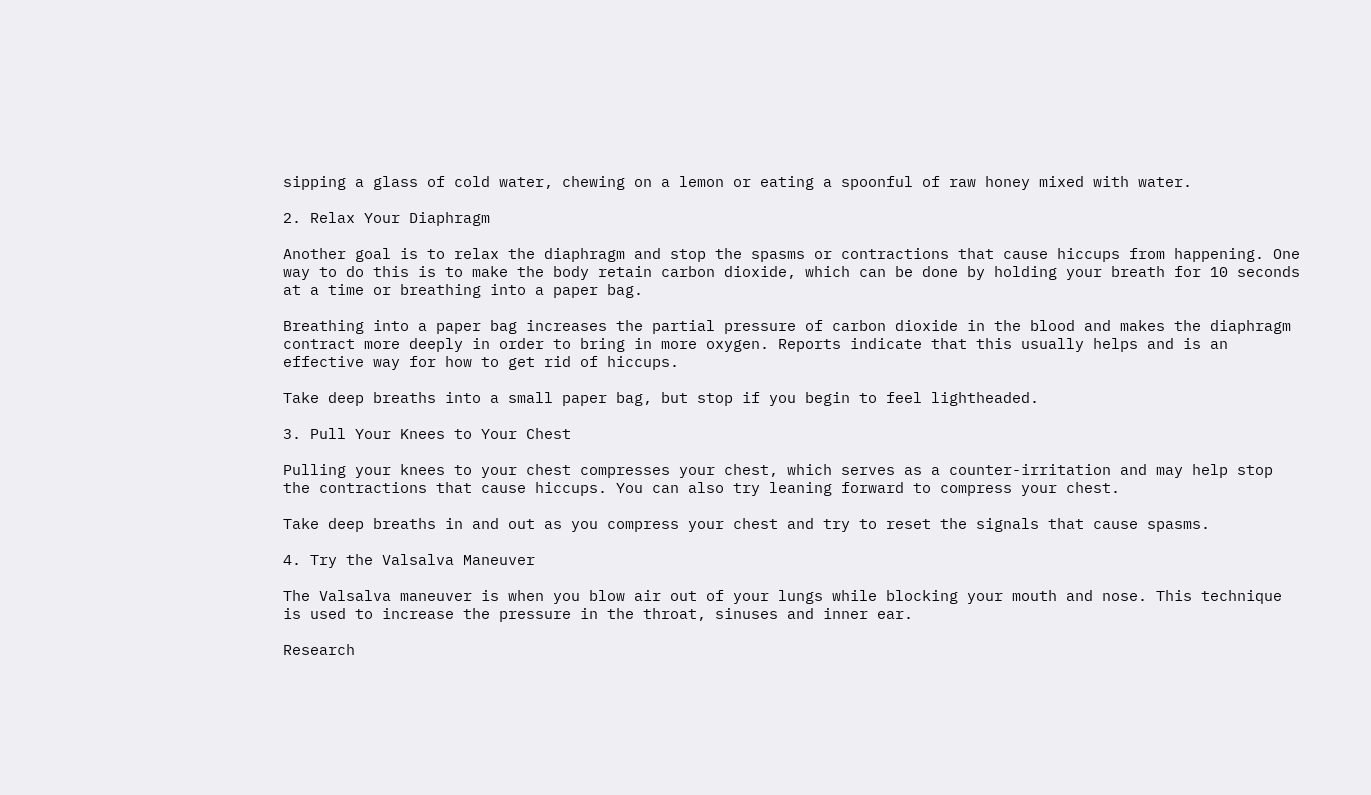sipping a glass of cold water, chewing on a lemon or eating a spoonful of raw honey mixed with water.

2. Relax Your Diaphragm

Another goal is to relax the diaphragm and stop the spasms or contractions that cause hiccups from happening. One way to do this is to make the body retain carbon dioxide, which can be done by holding your breath for 10 seconds at a time or breathing into a paper bag.

Breathing into a paper bag increases the partial pressure of carbon dioxide in the blood and makes the diaphragm contract more deeply in order to bring in more oxygen. Reports indicate that this usually helps and is an effective way for how to get rid of hiccups.

Take deep breaths into a small paper bag, but stop if you begin to feel lightheaded.

3. Pull Your Knees to Your Chest

Pulling your knees to your chest compresses your chest, which serves as a counter-irritation and may help stop the contractions that cause hiccups. You can also try leaning forward to compress your chest.

Take deep breaths in and out as you compress your chest and try to reset the signals that cause spasms.

4. Try the Valsalva Maneuver

The Valsalva maneuver is when you blow air out of your lungs while blocking your mouth and nose. This technique is used to increase the pressure in the throat, sinuses and inner ear.

Research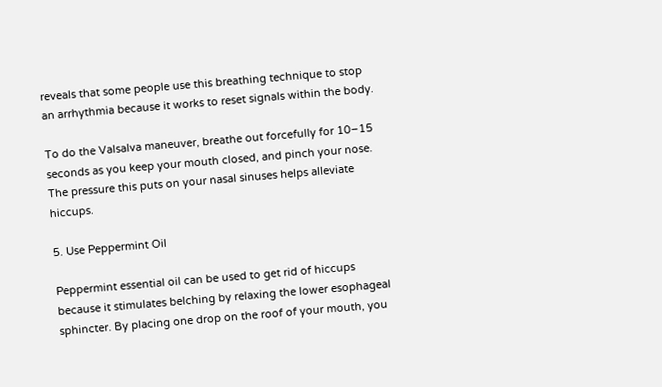reveals that some people use this breathing technique to stop an arrhythmia because it works to reset signals within the body.

To do the Valsalva maneuver, breathe out forcefully for 10–15 seconds as you keep your mouth closed, and pinch your nose. The pressure this puts on your nasal sinuses helps alleviate hiccups.

5. Use Peppermint Oil

Peppermint essential oil can be used to get rid of hiccups because it stimulates belching by relaxing the lower esophageal sphincter. By placing one drop on the roof of your mouth, you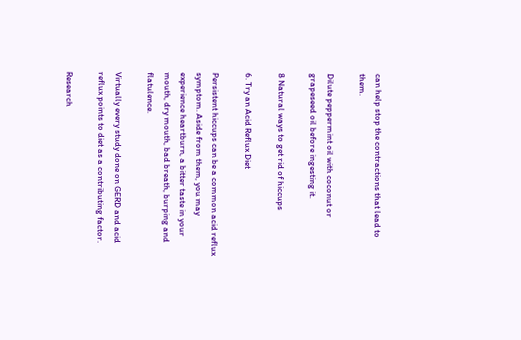can help stop the contractions that lead to them.

Dilute peppermint oil with coconut or grapeseed oil before ingesting it.

8 Natural ways to get rid of hiccups

6. Try an Acid Reflux Diet

Persistent hiccups can be a common acid reflux symptom. Aside from them, you may experience heartburn, a bitter taste in your mouth, dry mouth, bad breath, burping and flatulence.

Virtually every study done on GERD and acid reflux points to diet as a contributing factor.

Research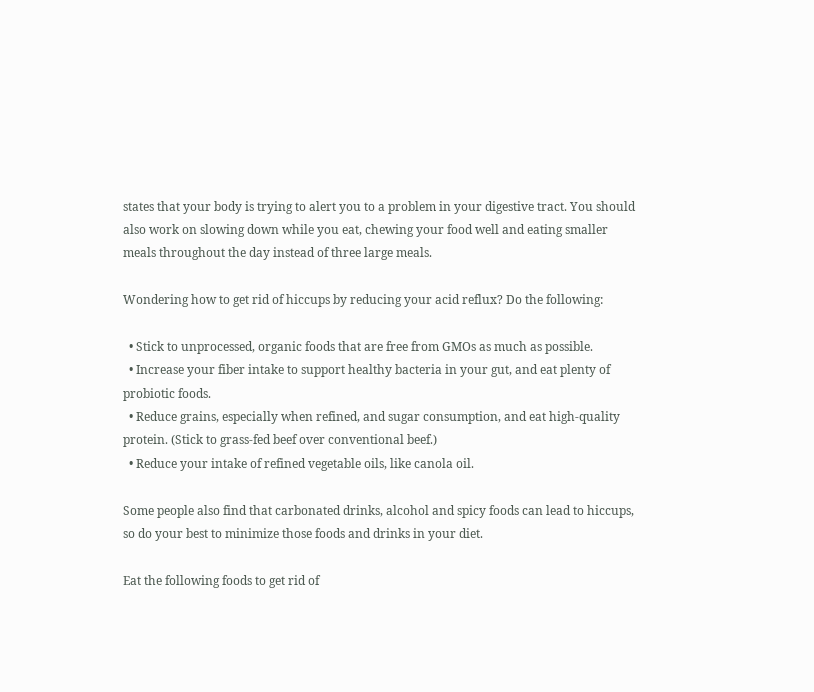states that your body is trying to alert you to a problem in your digestive tract. You should also work on slowing down while you eat, chewing your food well and eating smaller meals throughout the day instead of three large meals.

Wondering how to get rid of hiccups by reducing your acid reflux? Do the following:

  • Stick to unprocessed, organic foods that are free from GMOs as much as possible.
  • Increase your fiber intake to support healthy bacteria in your gut, and eat plenty of probiotic foods.
  • Reduce grains, especially when refined, and sugar consumption, and eat high-quality protein. (Stick to grass-fed beef over conventional beef.)
  • Reduce your intake of refined vegetable oils, like canola oil.

Some people also find that carbonated drinks, alcohol and spicy foods can lead to hiccups, so do your best to minimize those foods and drinks in your diet.

Eat the following foods to get rid of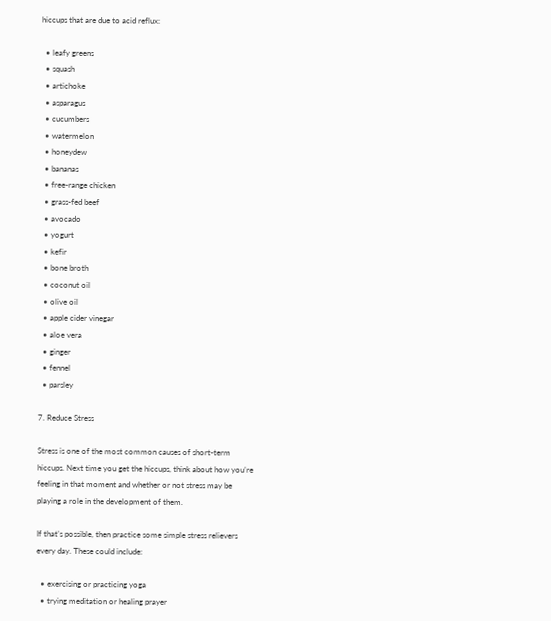hiccups that are due to acid reflux:

  • leafy greens
  • squash
  • artichoke
  • asparagus
  • cucumbers
  • watermelon
  • honeydew
  • bananas
  • free-range chicken
  • grass-fed beef
  • avocado
  • yogurt
  • kefir
  • bone broth
  • coconut oil
  • olive oil
  • apple cider vinegar
  • aloe vera
  • ginger
  • fennel
  • parsley

7. Reduce Stress

Stress is one of the most common causes of short-term hiccups. Next time you get the hiccups, think about how you’re feeling in that moment and whether or not stress may be playing a role in the development of them.

If that’s possible, then practice some simple stress relievers every day. These could include:

  • exercising or practicing yoga
  • trying meditation or healing prayer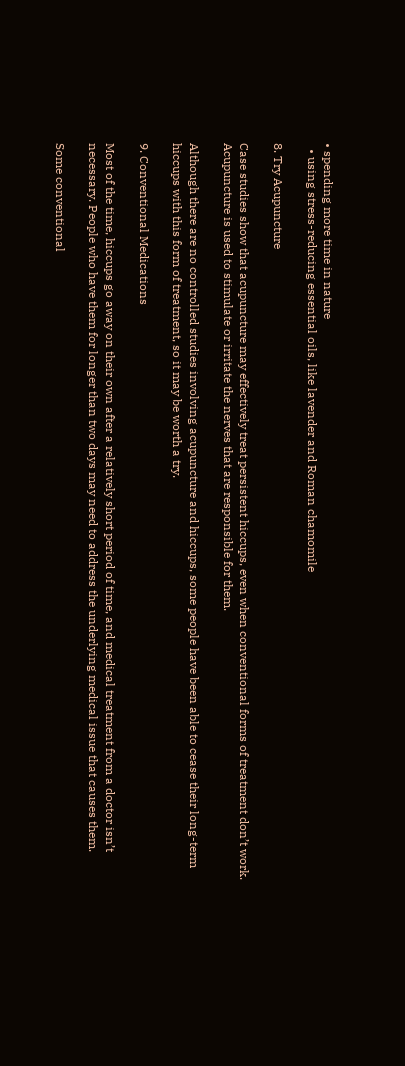• spending more time in nature
  • using stress-reducing essential oils, like lavender and Roman chamomile

8. Try Acupuncture

Case studies show that acupuncture may effectively treat persistent hiccups, even when conventional forms of treatment don’t work. Acupuncture is used to stimulate or irritate the nerves that are responsible for them.

Although there are no controlled studies involving acupuncture and hiccups, some people have been able to cease their long-term hiccups with this form of treatment, so it may be worth a try.

9. Conventional Medications

Most of the time, hiccups go away on their own after a relatively short period of time, and medical treatment from a doctor isn’t necessary. People who have them for longer than two days may need to address the underlying medical issue that causes them.

Some conventional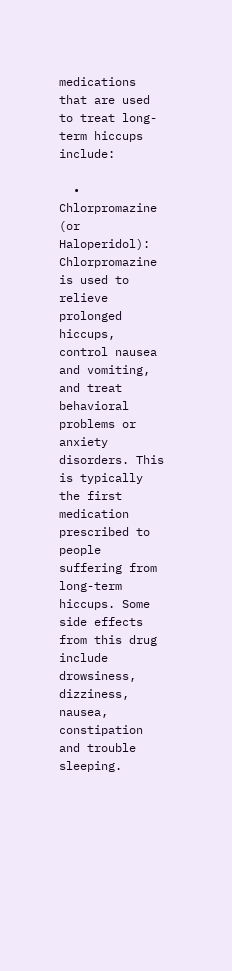medications that are used to treat long-term hiccups include:

  • Chlorpromazine (or Haloperidol): Chlorpromazine is used to relieve prolonged hiccups, control nausea and vomiting, and treat behavioral problems or anxiety disorders. This is typically the first medication prescribed to people suffering from long-term hiccups. Some side effects from this drug include drowsiness, dizziness, nausea, constipation and trouble sleeping.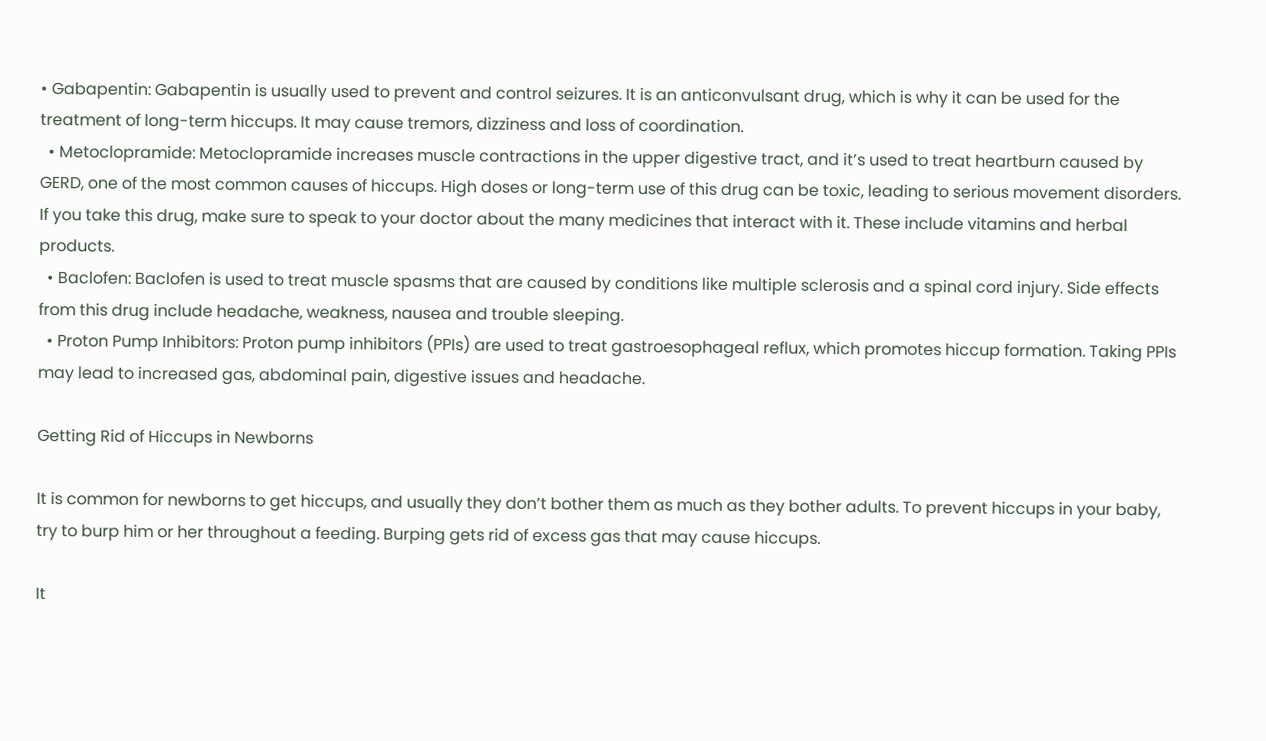• Gabapentin: Gabapentin is usually used to prevent and control seizures. It is an anticonvulsant drug, which is why it can be used for the treatment of long-term hiccups. It may cause tremors, dizziness and loss of coordination.
  • Metoclopramide: Metoclopramide increases muscle contractions in the upper digestive tract, and it’s used to treat heartburn caused by GERD, one of the most common causes of hiccups. High doses or long-term use of this drug can be toxic, leading to serious movement disorders. If you take this drug, make sure to speak to your doctor about the many medicines that interact with it. These include vitamins and herbal products.
  • Baclofen: Baclofen is used to treat muscle spasms that are caused by conditions like multiple sclerosis and a spinal cord injury. Side effects from this drug include headache, weakness, nausea and trouble sleeping.
  • Proton Pump Inhibitors: Proton pump inhibitors (PPIs) are used to treat gastroesophageal reflux, which promotes hiccup formation. Taking PPIs may lead to increased gas, abdominal pain, digestive issues and headache.

Getting Rid of Hiccups in Newborns

It is common for newborns to get hiccups, and usually they don’t bother them as much as they bother adults. To prevent hiccups in your baby, try to burp him or her throughout a feeding. Burping gets rid of excess gas that may cause hiccups.

It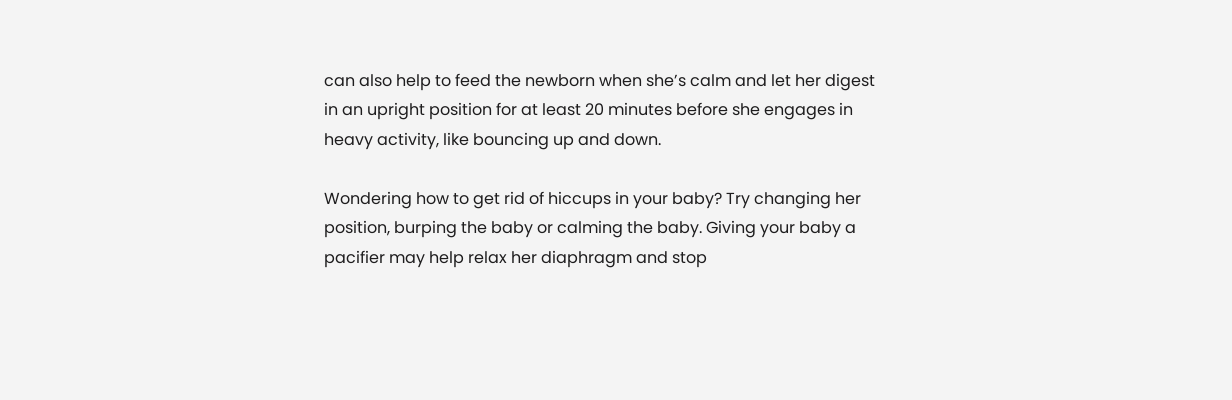can also help to feed the newborn when she’s calm and let her digest in an upright position for at least 20 minutes before she engages in heavy activity, like bouncing up and down.

Wondering how to get rid of hiccups in your baby? Try changing her position, burping the baby or calming the baby. Giving your baby a pacifier may help relax her diaphragm and stop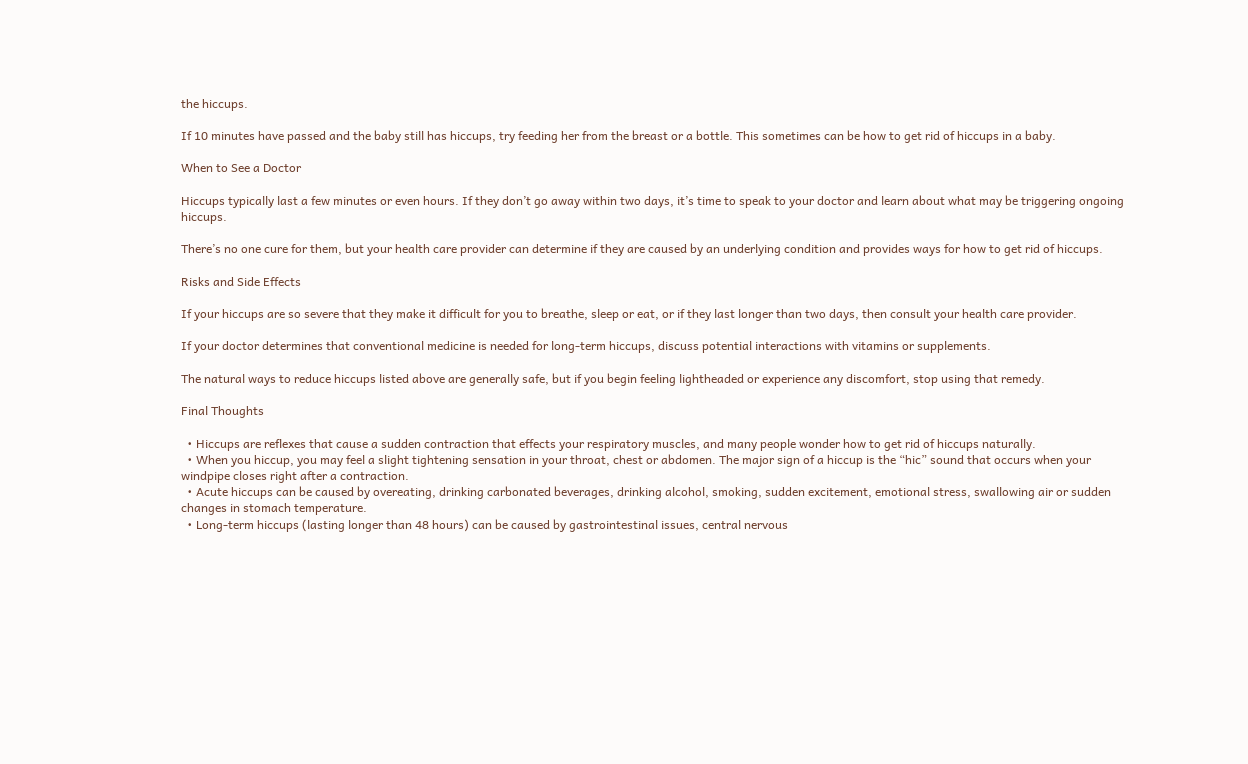the hiccups.

If 10 minutes have passed and the baby still has hiccups, try feeding her from the breast or a bottle. This sometimes can be how to get rid of hiccups in a baby.

When to See a Doctor

Hiccups typically last a few minutes or even hours. If they don’t go away within two days, it’s time to speak to your doctor and learn about what may be triggering ongoing hiccups.

There’s no one cure for them, but your health care provider can determine if they are caused by an underlying condition and provides ways for how to get rid of hiccups.

Risks and Side Effects

If your hiccups are so severe that they make it difficult for you to breathe, sleep or eat, or if they last longer than two days, then consult your health care provider.

If your doctor determines that conventional medicine is needed for long-term hiccups, discuss potential interactions with vitamins or supplements.

The natural ways to reduce hiccups listed above are generally safe, but if you begin feeling lightheaded or experience any discomfort, stop using that remedy.

Final Thoughts

  • Hiccups are reflexes that cause a sudden contraction that effects your respiratory muscles, and many people wonder how to get rid of hiccups naturally.
  • When you hiccup, you may feel a slight tightening sensation in your throat, chest or abdomen. The major sign of a hiccup is the “hic” sound that occurs when your windpipe closes right after a contraction.
  • Acute hiccups can be caused by overeating, drinking carbonated beverages, drinking alcohol, smoking, sudden excitement, emotional stress, swallowing air or sudden changes in stomach temperature.
  • Long-term hiccups (lasting longer than 48 hours) can be caused by gastrointestinal issues, central nervous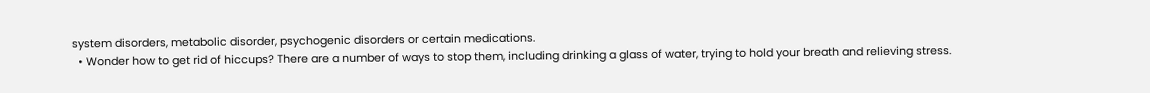system disorders, metabolic disorder, psychogenic disorders or certain medications.
  • Wonder how to get rid of hiccups? There are a number of ways to stop them, including drinking a glass of water, trying to hold your breath and relieving stress.